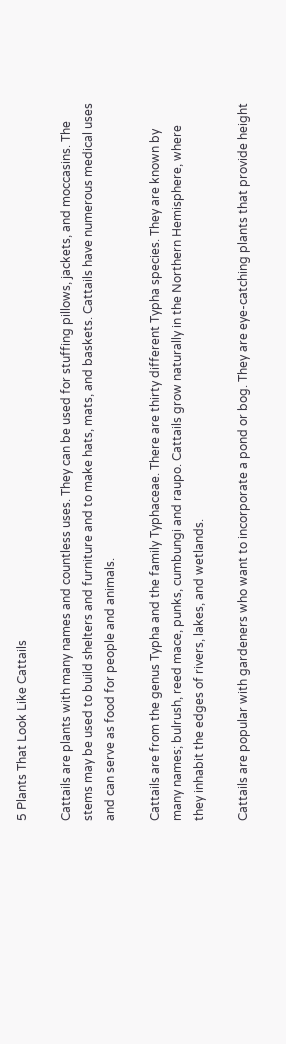5 Plants That Look Like Cattails

Cattails are plants with many names and countless uses. They can be used for stuffing pillows, jackets, and moccasins. The stems may be used to build shelters and furniture and to make hats, mats, and baskets. Cattails have numerous medical uses and can serve as food for people and animals.

Cattails are from the genus Typha and the family Typhaceae. There are thirty different Typha species. They are known by many names; bulrush, reed mace, punks, cumbungi and raupo. Cattails grow naturally in the Northern Hemisphere, where they inhabit the edges of rivers, lakes, and wetlands.

Cattails are popular with gardeners who want to incorporate a pond or bog. They are eye-catching plants that provide height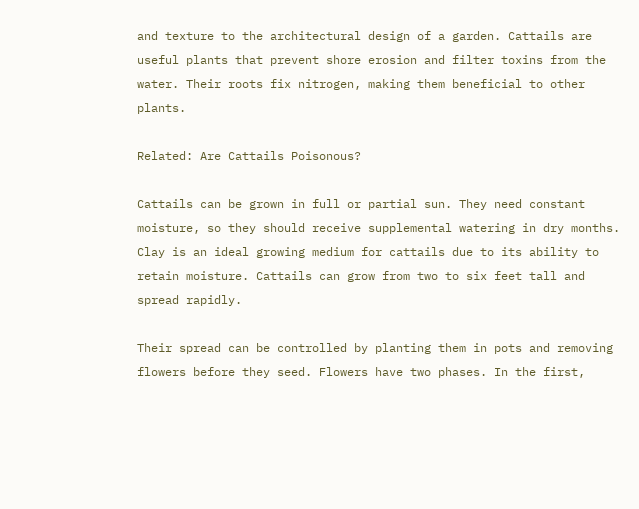and texture to the architectural design of a garden. Cattails are useful plants that prevent shore erosion and filter toxins from the water. Their roots fix nitrogen, making them beneficial to other plants.

Related: Are Cattails Poisonous?

Cattails can be grown in full or partial sun. They need constant moisture, so they should receive supplemental watering in dry months. Clay is an ideal growing medium for cattails due to its ability to retain moisture. Cattails can grow from two to six feet tall and spread rapidly.

Their spread can be controlled by planting them in pots and removing flowers before they seed. Flowers have two phases. In the first,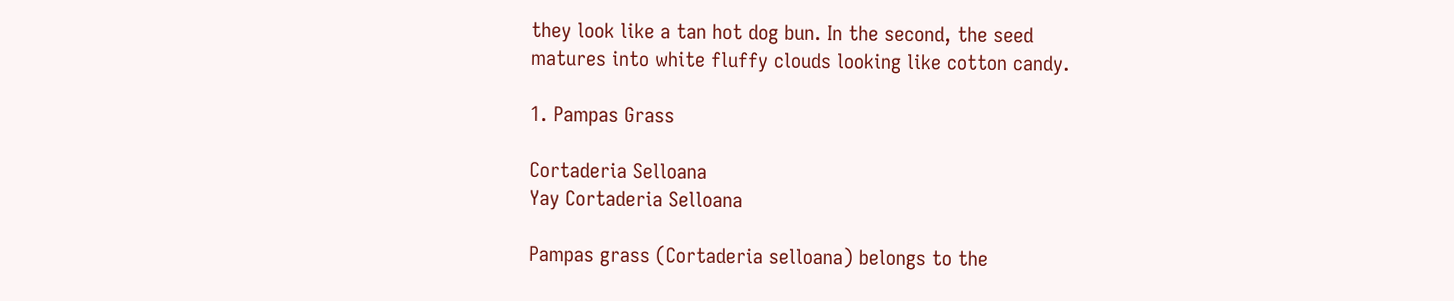they look like a tan hot dog bun. In the second, the seed matures into white fluffy clouds looking like cotton candy.

1. Pampas Grass

Cortaderia Selloana
Yay Cortaderia Selloana

Pampas grass (Cortaderia selloana) belongs to the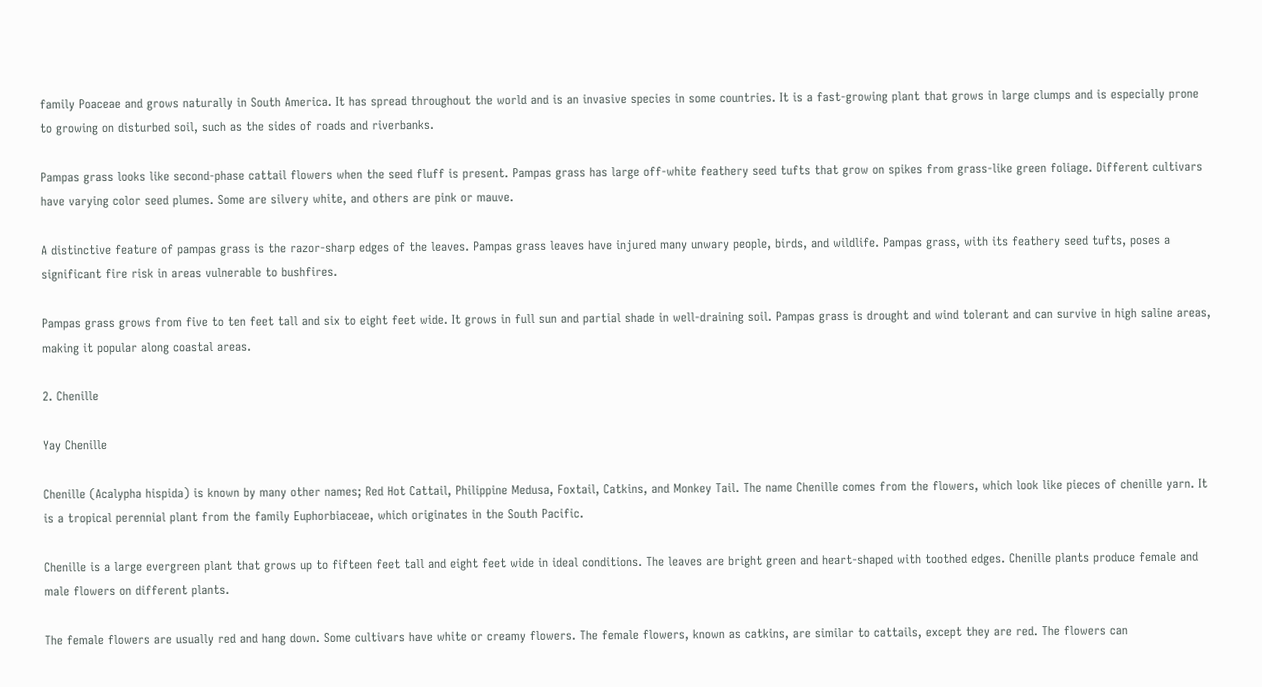family Poaceae and grows naturally in South America. It has spread throughout the world and is an invasive species in some countries. It is a fast-growing plant that grows in large clumps and is especially prone to growing on disturbed soil, such as the sides of roads and riverbanks.

Pampas grass looks like second-phase cattail flowers when the seed fluff is present. Pampas grass has large off-white feathery seed tufts that grow on spikes from grass-like green foliage. Different cultivars have varying color seed plumes. Some are silvery white, and others are pink or mauve.

A distinctive feature of pampas grass is the razor-sharp edges of the leaves. Pampas grass leaves have injured many unwary people, birds, and wildlife. Pampas grass, with its feathery seed tufts, poses a significant fire risk in areas vulnerable to bushfires.

Pampas grass grows from five to ten feet tall and six to eight feet wide. It grows in full sun and partial shade in well-draining soil. Pampas grass is drought and wind tolerant and can survive in high saline areas, making it popular along coastal areas.

2. Chenille

Yay Chenille

Chenille (Acalypha hispida) is known by many other names; Red Hot Cattail, Philippine Medusa, Foxtail, Catkins, and Monkey Tail. The name Chenille comes from the flowers, which look like pieces of chenille yarn. It is a tropical perennial plant from the family Euphorbiaceae, which originates in the South Pacific.

Chenille is a large evergreen plant that grows up to fifteen feet tall and eight feet wide in ideal conditions. The leaves are bright green and heart-shaped with toothed edges. Chenille plants produce female and male flowers on different plants.

The female flowers are usually red and hang down. Some cultivars have white or creamy flowers. The female flowers, known as catkins, are similar to cattails, except they are red. The flowers can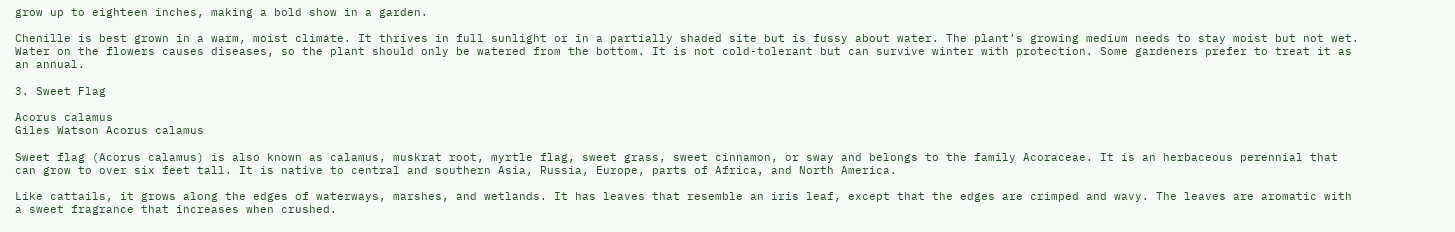grow up to eighteen inches, making a bold show in a garden.

Chenille is best grown in a warm, moist climate. It thrives in full sunlight or in a partially shaded site but is fussy about water. The plant’s growing medium needs to stay moist but not wet. Water on the flowers causes diseases, so the plant should only be watered from the bottom. It is not cold-tolerant but can survive winter with protection. Some gardeners prefer to treat it as an annual.

3. Sweet Flag

Acorus calamus
Giles Watson Acorus calamus

Sweet flag (Acorus calamus) is also known as calamus, muskrat root, myrtle flag, sweet grass, sweet cinnamon, or sway and belongs to the family Acoraceae. It is an herbaceous perennial that can grow to over six feet tall. It is native to central and southern Asia, Russia, Europe, parts of Africa, and North America.

Like cattails, it grows along the edges of waterways, marshes, and wetlands. It has leaves that resemble an iris leaf, except that the edges are crimped and wavy. The leaves are aromatic with a sweet fragrance that increases when crushed.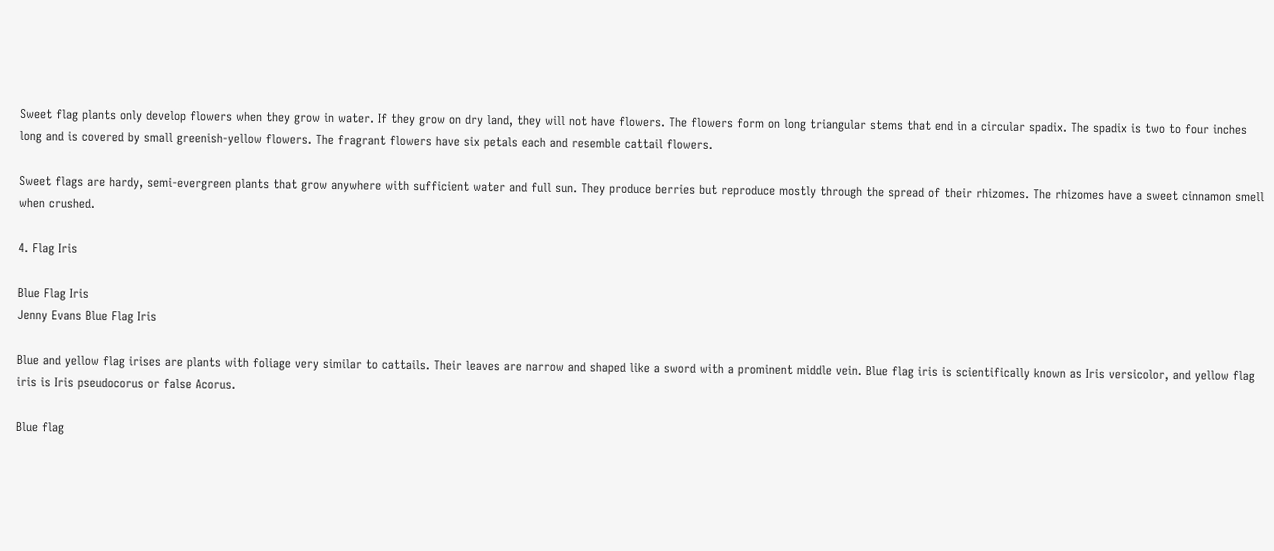Sweet flag plants only develop flowers when they grow in water. If they grow on dry land, they will not have flowers. The flowers form on long triangular stems that end in a circular spadix. The spadix is two to four inches long and is covered by small greenish-yellow flowers. The fragrant flowers have six petals each and resemble cattail flowers.

Sweet flags are hardy, semi-evergreen plants that grow anywhere with sufficient water and full sun. They produce berries but reproduce mostly through the spread of their rhizomes. The rhizomes have a sweet cinnamon smell when crushed.

4. Flag Iris

Blue Flag Iris
Jenny Evans Blue Flag Iris

Blue and yellow flag irises are plants with foliage very similar to cattails. Their leaves are narrow and shaped like a sword with a prominent middle vein. Blue flag iris is scientifically known as Iris versicolor, and yellow flag iris is Iris pseudocorus or false Acorus.

Blue flag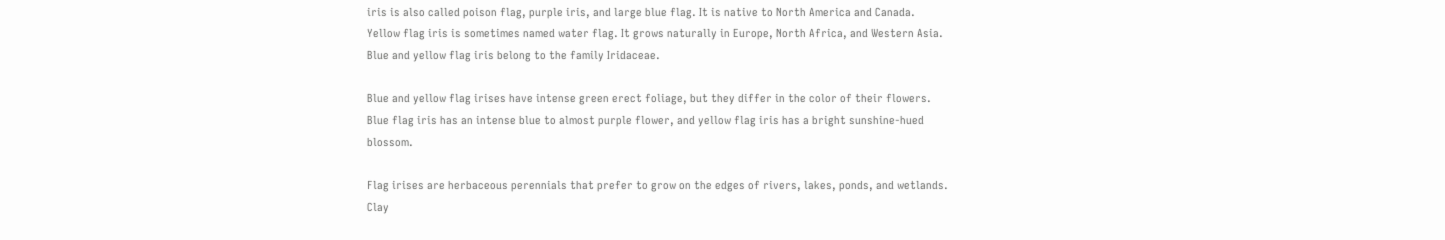iris is also called poison flag, purple iris, and large blue flag. It is native to North America and Canada. Yellow flag iris is sometimes named water flag. It grows naturally in Europe, North Africa, and Western Asia. Blue and yellow flag iris belong to the family Iridaceae.

Blue and yellow flag irises have intense green erect foliage, but they differ in the color of their flowers. Blue flag iris has an intense blue to almost purple flower, and yellow flag iris has a bright sunshine-hued blossom.

Flag irises are herbaceous perennials that prefer to grow on the edges of rivers, lakes, ponds, and wetlands. Clay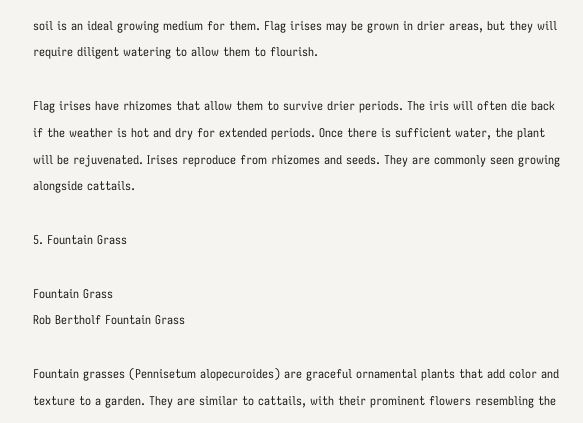soil is an ideal growing medium for them. Flag irises may be grown in drier areas, but they will require diligent watering to allow them to flourish.

Flag irises have rhizomes that allow them to survive drier periods. The iris will often die back if the weather is hot and dry for extended periods. Once there is sufficient water, the plant will be rejuvenated. Irises reproduce from rhizomes and seeds. They are commonly seen growing alongside cattails.

5. Fountain Grass

Fountain Grass
Rob Bertholf Fountain Grass

Fountain grasses (Pennisetum alopecuroides) are graceful ornamental plants that add color and texture to a garden. They are similar to cattails, with their prominent flowers resembling the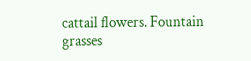cattail flowers. Fountain grasses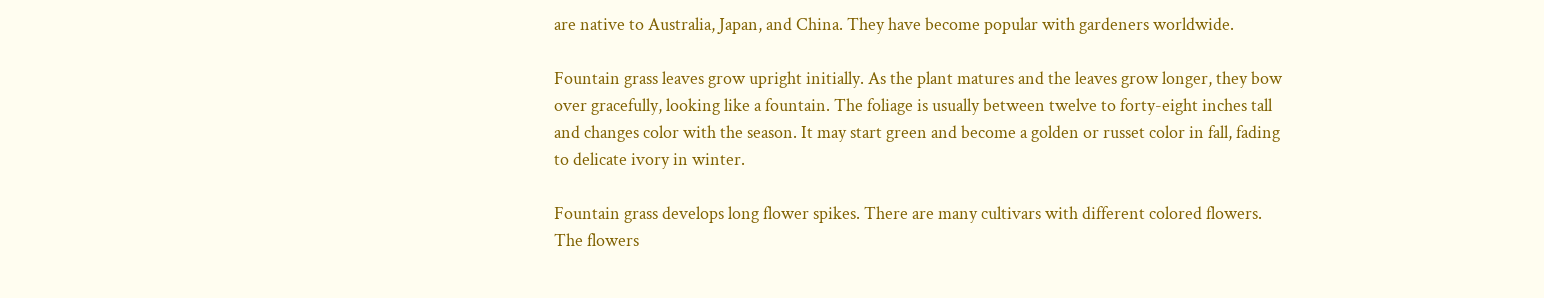are native to Australia, Japan, and China. They have become popular with gardeners worldwide.

Fountain grass leaves grow upright initially. As the plant matures and the leaves grow longer, they bow over gracefully, looking like a fountain. The foliage is usually between twelve to forty-eight inches tall and changes color with the season. It may start green and become a golden or russet color in fall, fading to delicate ivory in winter.

Fountain grass develops long flower spikes. There are many cultivars with different colored flowers. The flowers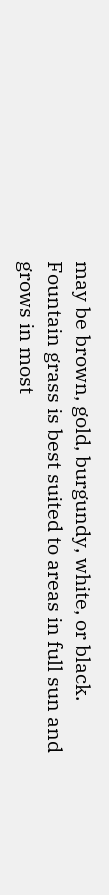may be brown, gold, burgundy, white, or black. Fountain grass is best suited to areas in full sun and grows in most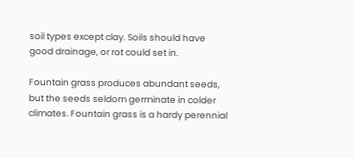soil types except clay. Soils should have good drainage, or rot could set in.

Fountain grass produces abundant seeds, but the seeds seldom germinate in colder climates. Fountain grass is a hardy perennial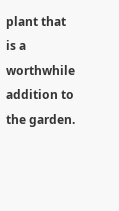plant that is a worthwhile addition to the garden.